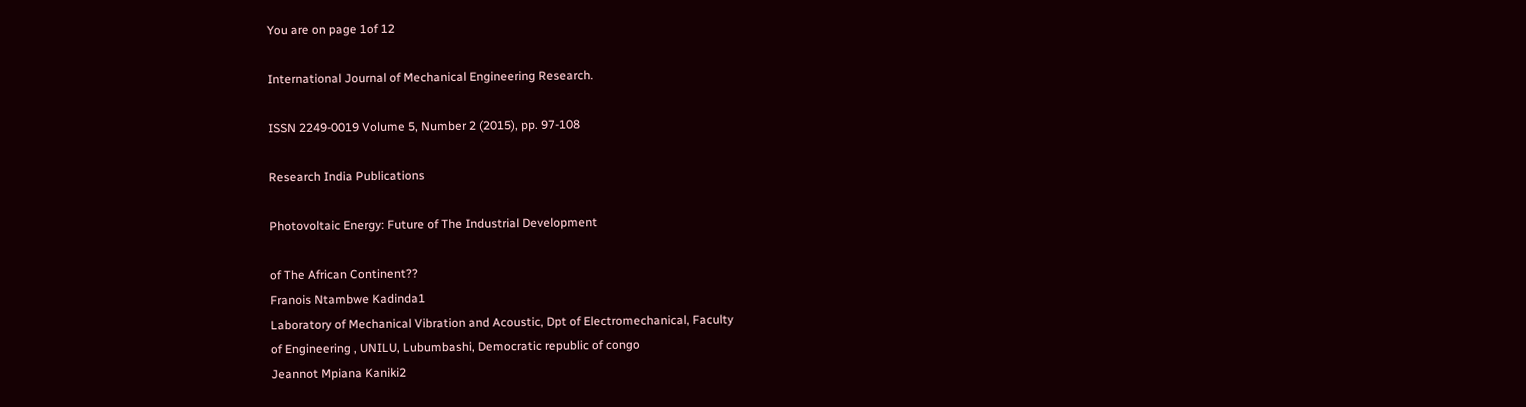You are on page 1of 12

International Journal of Mechanical Engineering Research.

ISSN 2249-0019 Volume 5, Number 2 (2015), pp. 97-108

Research India Publications

Photovoltaic Energy: Future of The Industrial Development

of The African Continent??
Franois Ntambwe Kadinda1
Laboratory of Mechanical Vibration and Acoustic, Dpt of Electromechanical, Faculty
of Engineering , UNILU, Lubumbashi, Democratic republic of congo
Jeannot Mpiana Kaniki2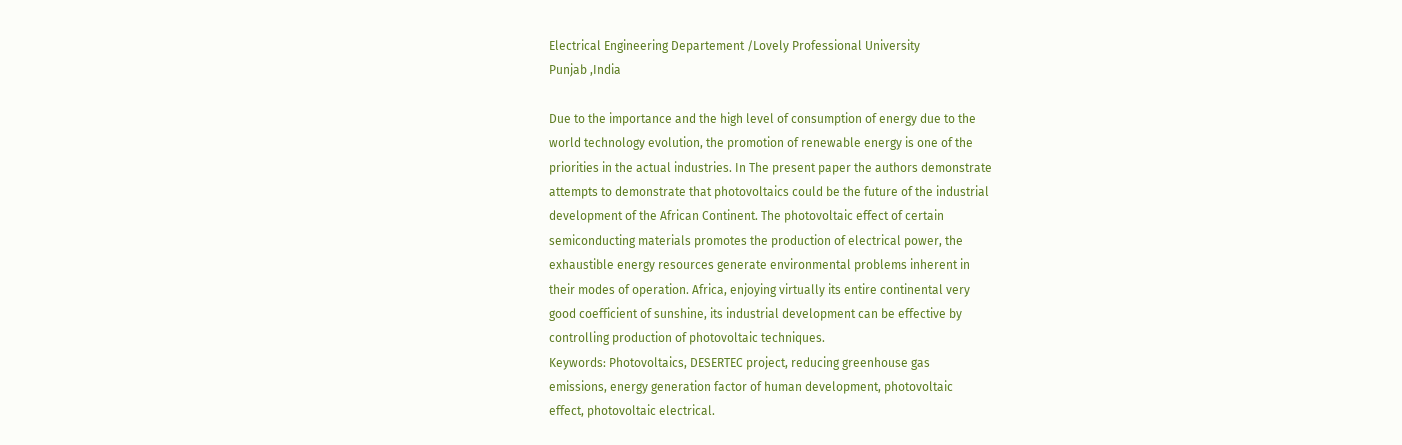Electrical Engineering Departement /Lovely Professional University
Punjab ,India

Due to the importance and the high level of consumption of energy due to the
world technology evolution, the promotion of renewable energy is one of the
priorities in the actual industries. In The present paper the authors demonstrate
attempts to demonstrate that photovoltaics could be the future of the industrial
development of the African Continent. The photovoltaic effect of certain
semiconducting materials promotes the production of electrical power, the
exhaustible energy resources generate environmental problems inherent in
their modes of operation. Africa, enjoying virtually its entire continental very
good coefficient of sunshine, its industrial development can be effective by
controlling production of photovoltaic techniques.
Keywords: Photovoltaics, DESERTEC project, reducing greenhouse gas
emissions, energy generation factor of human development, photovoltaic
effect, photovoltaic electrical.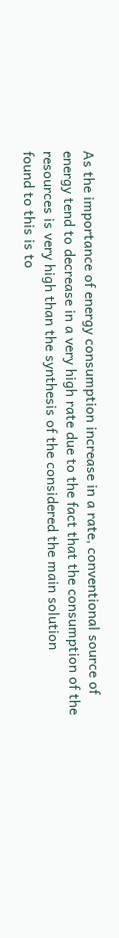As the importance of energy consumption increase in a rate, conventional source of
energy tend to decrease in a very high rate due to the fact that the consumption of the
resources is very high than the synthesis of the considered the main solution
found to this is to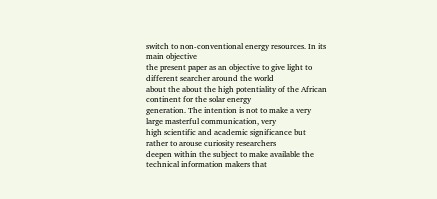switch to non-conventional energy resources. In its main objective
the present paper as an objective to give light to different searcher around the world
about the about the high potentiality of the African continent for the solar energy
generation. The intention is not to make a very large masterful communication, very
high scientific and academic significance but rather to arouse curiosity researchers
deepen within the subject to make available the technical information makers that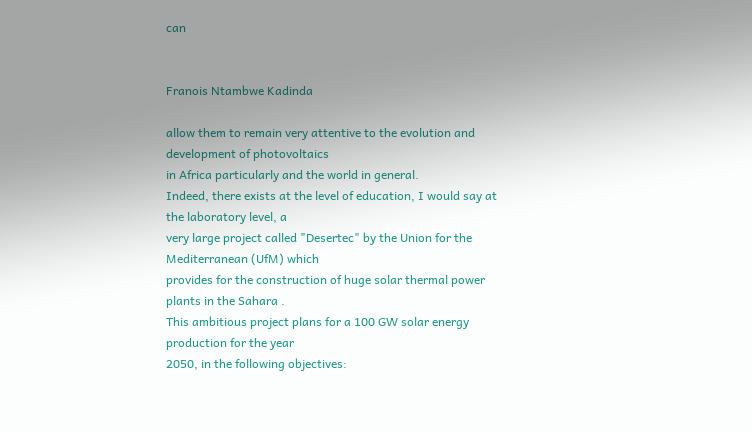can


Franois Ntambwe Kadinda

allow them to remain very attentive to the evolution and development of photovoltaics
in Africa particularly and the world in general.
Indeed, there exists at the level of education, I would say at the laboratory level, a
very large project called "Desertec" by the Union for the Mediterranean (UfM) which
provides for the construction of huge solar thermal power plants in the Sahara .
This ambitious project plans for a 100 GW solar energy production for the year
2050, in the following objectives: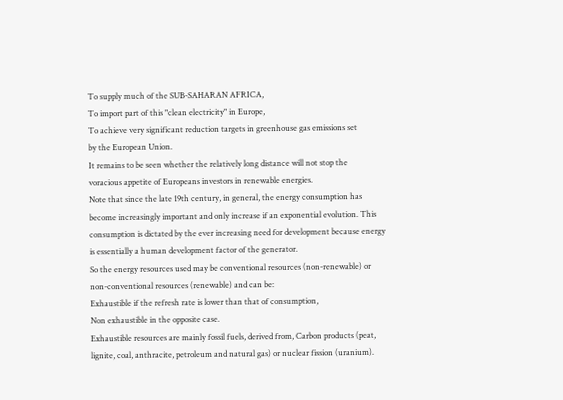To supply much of the SUB-SAHARAN AFRICA,
To import part of this "clean electricity" in Europe,
To achieve very significant reduction targets in greenhouse gas emissions set
by the European Union.
It remains to be seen whether the relatively long distance will not stop the
voracious appetite of Europeans investors in renewable energies.
Note that since the late 19th century, in general, the energy consumption has
become increasingly important and only increase if an exponential evolution. This
consumption is dictated by the ever increasing need for development because energy
is essentially a human development factor of the generator.
So the energy resources used may be conventional resources (non-renewable) or
non-conventional resources (renewable) and can be:
Exhaustible if the refresh rate is lower than that of consumption,
Non exhaustible in the opposite case.
Exhaustible resources are mainly fossil fuels, derived from, Carbon products (peat,
lignite, coal, anthracite, petroleum and natural gas) or nuclear fission (uranium).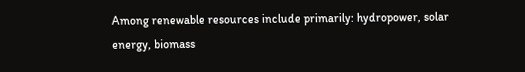Among renewable resources include primarily: hydropower, solar energy, biomass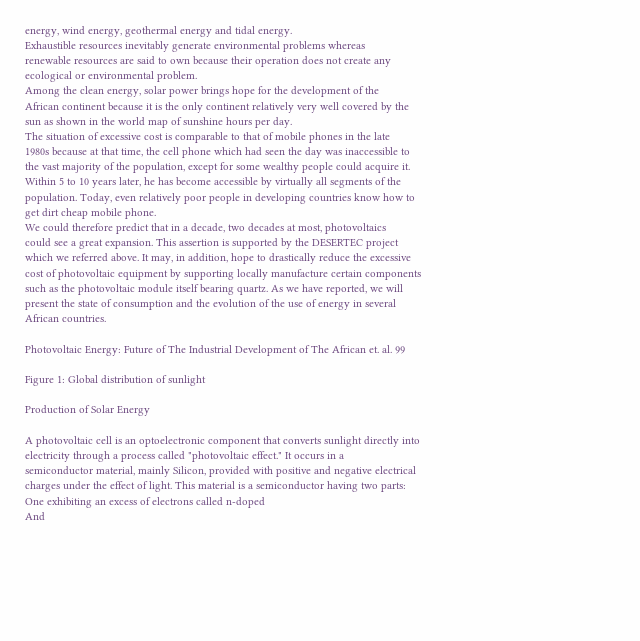energy, wind energy, geothermal energy and tidal energy.
Exhaustible resources inevitably generate environmental problems whereas
renewable resources are said to own because their operation does not create any
ecological or environmental problem.
Among the clean energy, solar power brings hope for the development of the
African continent because it is the only continent relatively very well covered by the
sun as shown in the world map of sunshine hours per day.
The situation of excessive cost is comparable to that of mobile phones in the late
1980s because at that time, the cell phone which had seen the day was inaccessible to
the vast majority of the population, except for some wealthy people could acquire it.
Within 5 to 10 years later, he has become accessible by virtually all segments of the
population. Today, even relatively poor people in developing countries know how to
get dirt cheap mobile phone.
We could therefore predict that in a decade, two decades at most, photovoltaics
could see a great expansion. This assertion is supported by the DESERTEC project
which we referred above. It may, in addition, hope to drastically reduce the excessive
cost of photovoltaic equipment by supporting locally manufacture certain components
such as the photovoltaic module itself bearing quartz. As we have reported, we will
present the state of consumption and the evolution of the use of energy in several
African countries.

Photovoltaic Energy: Future of The Industrial Development of The African et. al. 99

Figure 1: Global distribution of sunlight

Production of Solar Energy

A photovoltaic cell is an optoelectronic component that converts sunlight directly into
electricity through a process called "photovoltaic effect." It occurs in a
semiconductor material, mainly Silicon, provided with positive and negative electrical
charges under the effect of light. This material is a semiconductor having two parts:
One exhibiting an excess of electrons called n-doped
And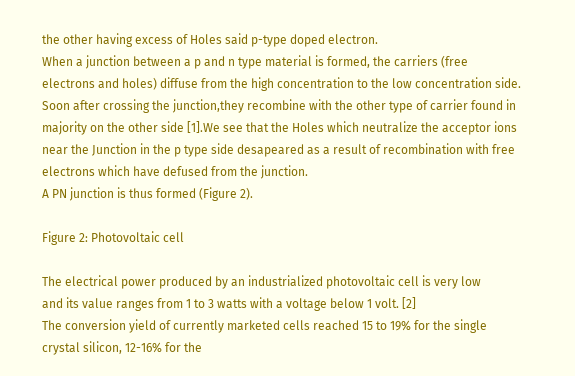the other having excess of Holes said p-type doped electron.
When a junction between a p and n type material is formed, the carriers (free
electrons and holes) diffuse from the high concentration to the low concentration side.
Soon after crossing the junction,they recombine with the other type of carrier found in
majority on the other side [1].We see that the Holes which neutralize the acceptor ions
near the Junction in the p type side desapeared as a result of recombination with free
electrons which have defused from the junction.
A PN junction is thus formed (Figure 2).

Figure 2: Photovoltaic cell

The electrical power produced by an industrialized photovoltaic cell is very low
and its value ranges from 1 to 3 watts with a voltage below 1 volt. [2]
The conversion yield of currently marketed cells reached 15 to 19% for the single
crystal silicon, 12-16% for the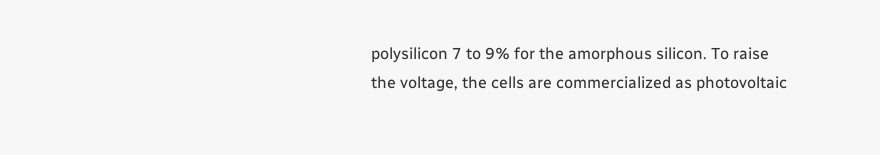polysilicon 7 to 9% for the amorphous silicon. To raise
the voltage, the cells are commercialized as photovoltaic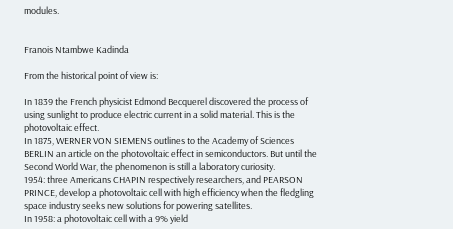modules.


Franois Ntambwe Kadinda

From the historical point of view is:

In 1839 the French physicist Edmond Becquerel discovered the process of
using sunlight to produce electric current in a solid material. This is the
photovoltaic effect.
In 1875, WERNER VON SIEMENS outlines to the Academy of Sciences
BERLIN an article on the photovoltaic effect in semiconductors. But until the
Second World War, the phenomenon is still a laboratory curiosity.
1954: three Americans CHAPIN respectively researchers, and PEARSON
PRINCE, develop a photovoltaic cell with high efficiency when the fledgling
space industry seeks new solutions for powering satellites.
In 1958: a photovoltaic cell with a 9% yield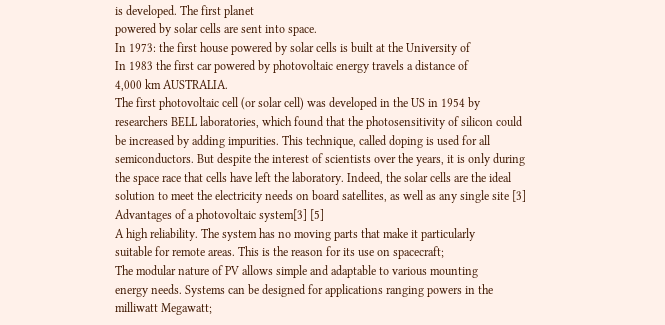is developed. The first planet
powered by solar cells are sent into space.
In 1973: the first house powered by solar cells is built at the University of
In 1983 the first car powered by photovoltaic energy travels a distance of
4,000 km AUSTRALIA.
The first photovoltaic cell (or solar cell) was developed in the US in 1954 by
researchers BELL laboratories, which found that the photosensitivity of silicon could
be increased by adding impurities. This technique, called doping is used for all
semiconductors. But despite the interest of scientists over the years, it is only during
the space race that cells have left the laboratory. Indeed, the solar cells are the ideal
solution to meet the electricity needs on board satellites, as well as any single site [3]
Advantages of a photovoltaic system[3] [5]
A high reliability. The system has no moving parts that make it particularly
suitable for remote areas. This is the reason for its use on spacecraft;
The modular nature of PV allows simple and adaptable to various mounting
energy needs. Systems can be designed for applications ranging powers in the
milliwatt Megawatt;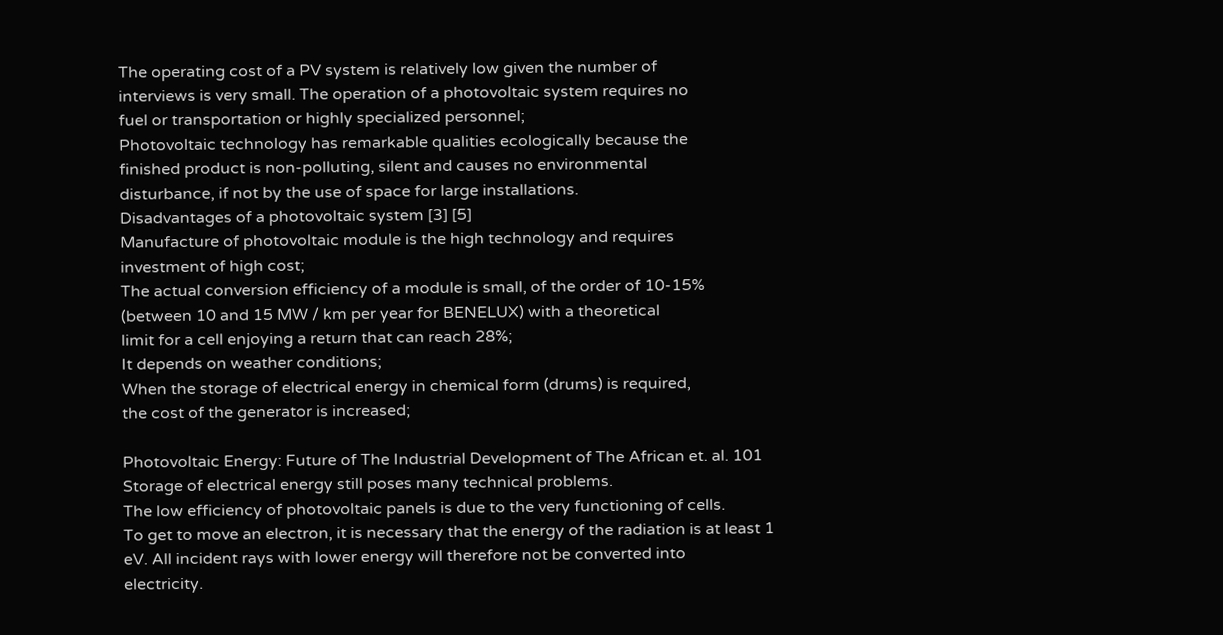The operating cost of a PV system is relatively low given the number of
interviews is very small. The operation of a photovoltaic system requires no
fuel or transportation or highly specialized personnel;
Photovoltaic technology has remarkable qualities ecologically because the
finished product is non-polluting, silent and causes no environmental
disturbance, if not by the use of space for large installations.
Disadvantages of a photovoltaic system [3] [5]
Manufacture of photovoltaic module is the high technology and requires
investment of high cost;
The actual conversion efficiency of a module is small, of the order of 10-15%
(between 10 and 15 MW / km per year for BENELUX) with a theoretical
limit for a cell enjoying a return that can reach 28%;
It depends on weather conditions;
When the storage of electrical energy in chemical form (drums) is required,
the cost of the generator is increased;

Photovoltaic Energy: Future of The Industrial Development of The African et. al. 101
Storage of electrical energy still poses many technical problems.
The low efficiency of photovoltaic panels is due to the very functioning of cells.
To get to move an electron, it is necessary that the energy of the radiation is at least 1
eV. All incident rays with lower energy will therefore not be converted into
electricity.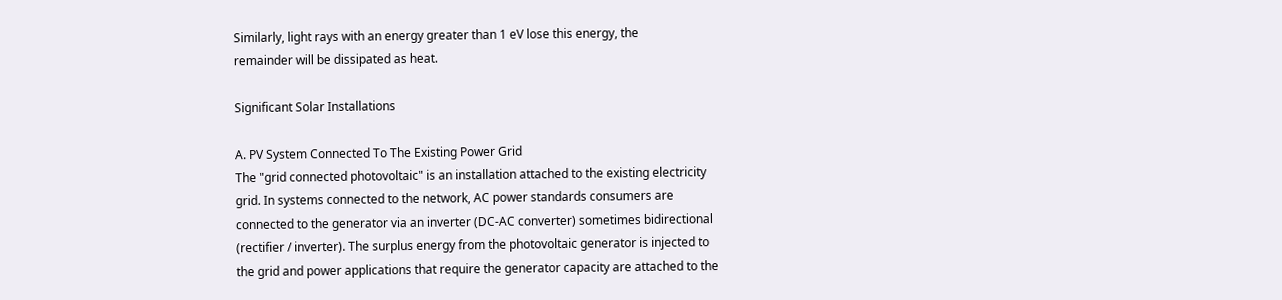Similarly, light rays with an energy greater than 1 eV lose this energy, the
remainder will be dissipated as heat.

Significant Solar Installations

A. PV System Connected To The Existing Power Grid
The "grid connected photovoltaic" is an installation attached to the existing electricity
grid. In systems connected to the network, AC power standards consumers are
connected to the generator via an inverter (DC-AC converter) sometimes bidirectional
(rectifier / inverter). The surplus energy from the photovoltaic generator is injected to
the grid and power applications that require the generator capacity are attached to the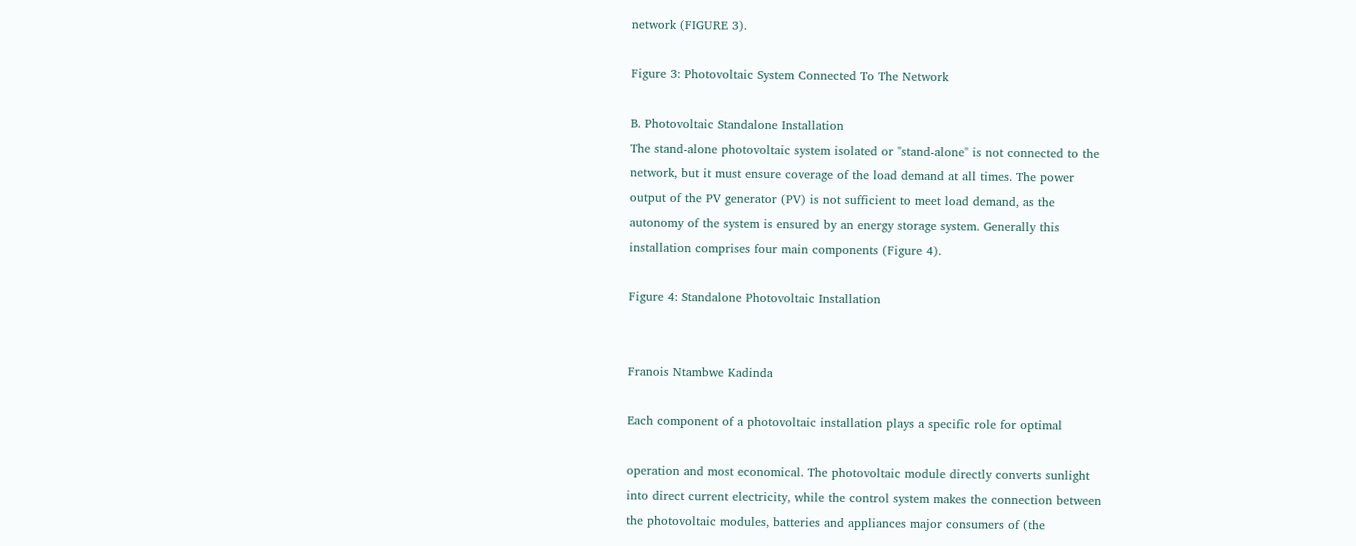network (FIGURE 3).

Figure 3: Photovoltaic System Connected To The Network

B. Photovoltaic Standalone Installation
The stand-alone photovoltaic system isolated or "stand-alone" is not connected to the
network, but it must ensure coverage of the load demand at all times. The power
output of the PV generator (PV) is not sufficient to meet load demand, as the
autonomy of the system is ensured by an energy storage system. Generally this
installation comprises four main components (Figure 4).

Figure 4: Standalone Photovoltaic Installation


Franois Ntambwe Kadinda

Each component of a photovoltaic installation plays a specific role for optimal

operation and most economical. The photovoltaic module directly converts sunlight
into direct current electricity, while the control system makes the connection between
the photovoltaic modules, batteries and appliances major consumers of (the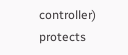controller) protects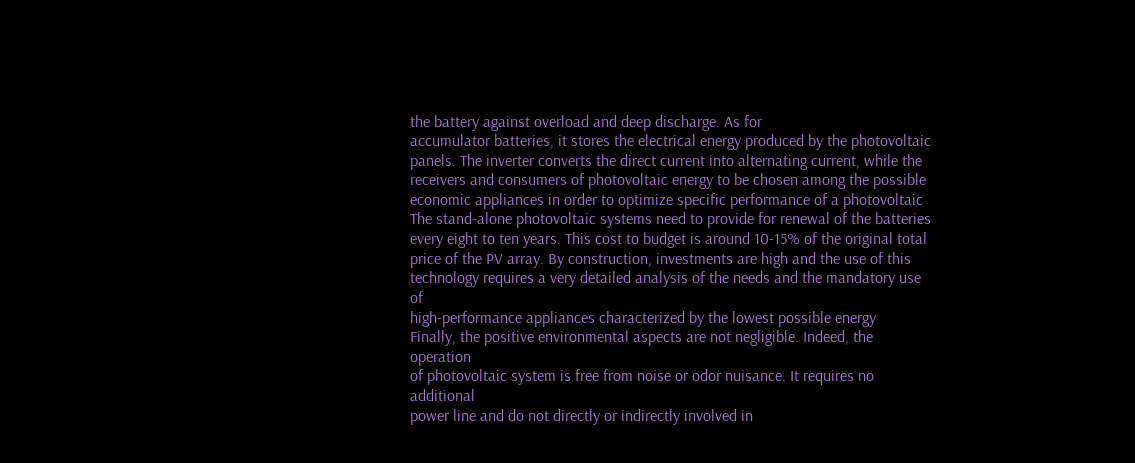the battery against overload and deep discharge. As for
accumulator batteries, it stores the electrical energy produced by the photovoltaic
panels. The inverter converts the direct current into alternating current, while the
receivers and consumers of photovoltaic energy to be chosen among the possible
economic appliances in order to optimize specific performance of a photovoltaic
The stand-alone photovoltaic systems need to provide for renewal of the batteries
every eight to ten years. This cost to budget is around 10-15% of the original total
price of the PV array. By construction, investments are high and the use of this
technology requires a very detailed analysis of the needs and the mandatory use of
high-performance appliances characterized by the lowest possible energy
Finally, the positive environmental aspects are not negligible. Indeed, the operation
of photovoltaic system is free from noise or odor nuisance. It requires no additional
power line and do not directly or indirectly involved in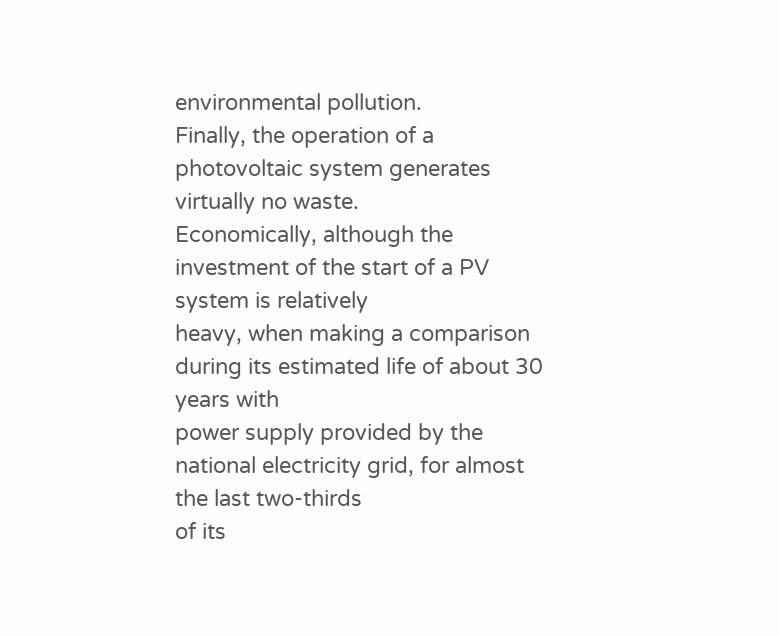environmental pollution.
Finally, the operation of a photovoltaic system generates virtually no waste.
Economically, although the investment of the start of a PV system is relatively
heavy, when making a comparison during its estimated life of about 30 years with
power supply provided by the national electricity grid, for almost the last two-thirds
of its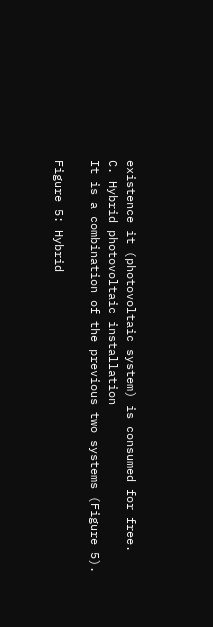existence it (photovoltaic system) is consumed for free.
C. Hybrid photovoltaic installation
It is a combination of the previous two systems (Figure 5).

Figure 5: Hybrid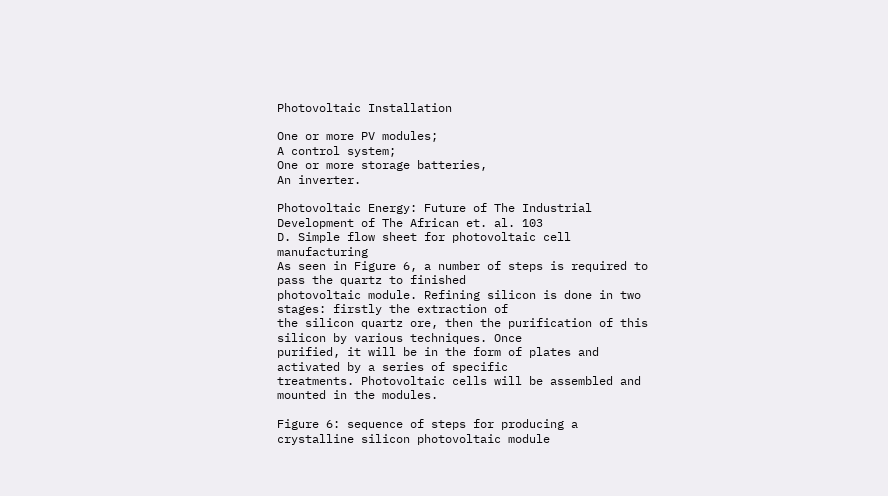Photovoltaic Installation

One or more PV modules;
A control system;
One or more storage batteries,
An inverter.

Photovoltaic Energy: Future of The Industrial Development of The African et. al. 103
D. Simple flow sheet for photovoltaic cell manufacturing
As seen in Figure 6, a number of steps is required to pass the quartz to finished
photovoltaic module. Refining silicon is done in two stages: firstly the extraction of
the silicon quartz ore, then the purification of this silicon by various techniques. Once
purified, it will be in the form of plates and activated by a series of specific
treatments. Photovoltaic cells will be assembled and mounted in the modules.

Figure 6: sequence of steps for producing a crystalline silicon photovoltaic module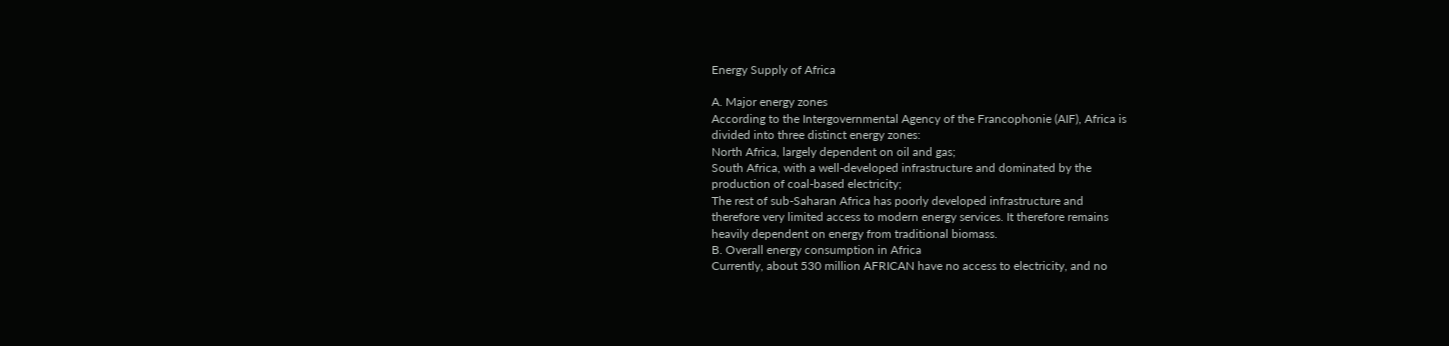Energy Supply of Africa

A. Major energy zones
According to the Intergovernmental Agency of the Francophonie (AIF), Africa is
divided into three distinct energy zones:
North Africa, largely dependent on oil and gas;
South Africa, with a well-developed infrastructure and dominated by the
production of coal-based electricity;
The rest of sub-Saharan Africa has poorly developed infrastructure and
therefore very limited access to modern energy services. It therefore remains
heavily dependent on energy from traditional biomass.
B. Overall energy consumption in Africa
Currently, about 530 million AFRICAN have no access to electricity, and no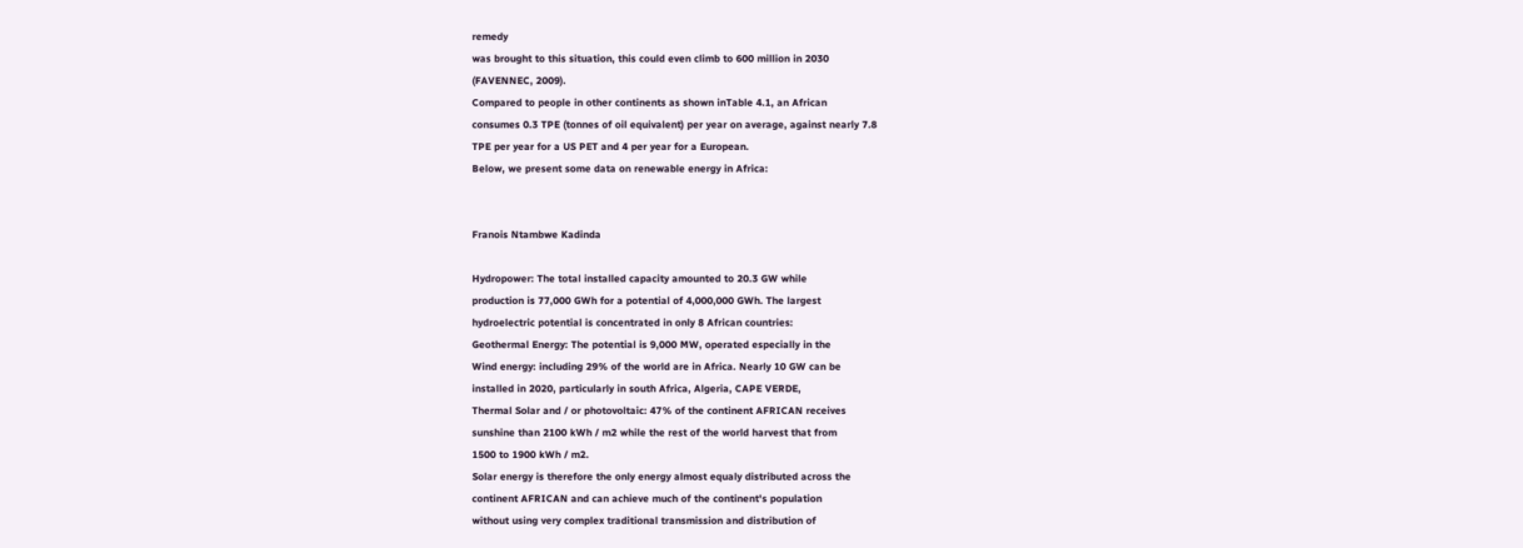remedy
was brought to this situation, this could even climb to 600 million in 2030
(FAVENNEC, 2009).
Compared to people in other continents as shown inTable 4.1, an African
consumes 0.3 TPE (tonnes of oil equivalent) per year on average, against nearly 7.8
TPE per year for a US PET and 4 per year for a European.
Below, we present some data on renewable energy in Africa:


Franois Ntambwe Kadinda

Hydropower: The total installed capacity amounted to 20.3 GW while
production is 77,000 GWh for a potential of 4,000,000 GWh. The largest
hydroelectric potential is concentrated in only 8 African countries:
Geothermal Energy: The potential is 9,000 MW, operated especially in the
Wind energy: including 29% of the world are in Africa. Nearly 10 GW can be
installed in 2020, particularly in south Africa, Algeria, CAPE VERDE,
Thermal Solar and / or photovoltaic: 47% of the continent AFRICAN receives
sunshine than 2100 kWh / m2 while the rest of the world harvest that from
1500 to 1900 kWh / m2.
Solar energy is therefore the only energy almost equaly distributed across the
continent AFRICAN and can achieve much of the continent's population
without using very complex traditional transmission and distribution of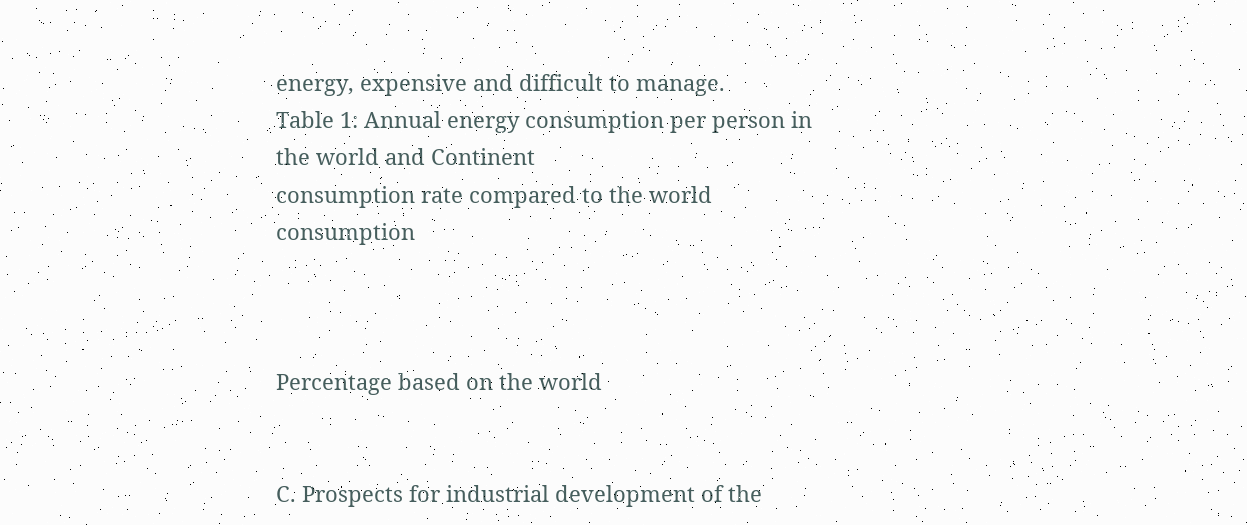energy, expensive and difficult to manage.
Table 1: Annual energy consumption per person in the world and Continent
consumption rate compared to the world consumption



Percentage based on the world


C. Prospects for industrial development of the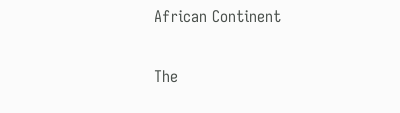African Continent

The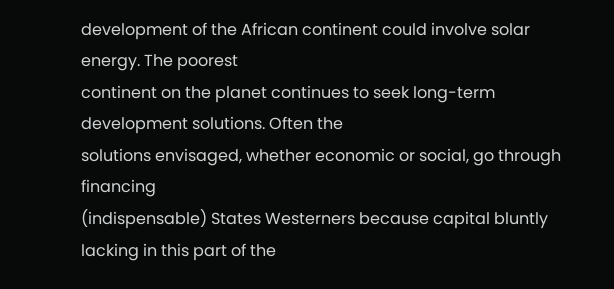development of the African continent could involve solar energy. The poorest
continent on the planet continues to seek long-term development solutions. Often the
solutions envisaged, whether economic or social, go through financing
(indispensable) States Westerners because capital bluntly lacking in this part of the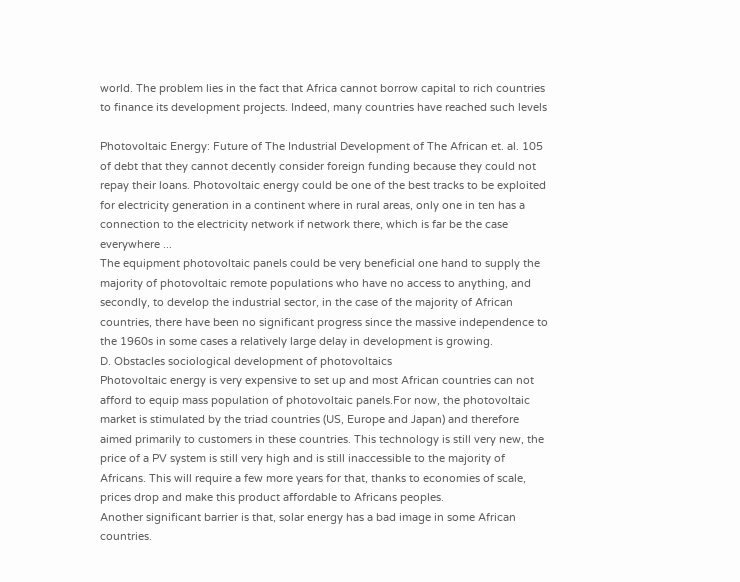world. The problem lies in the fact that Africa cannot borrow capital to rich countries
to finance its development projects. Indeed, many countries have reached such levels

Photovoltaic Energy: Future of The Industrial Development of The African et. al. 105
of debt that they cannot decently consider foreign funding because they could not
repay their loans. Photovoltaic energy could be one of the best tracks to be exploited
for electricity generation in a continent where in rural areas, only one in ten has a
connection to the electricity network if network there, which is far be the case
everywhere ...
The equipment photovoltaic panels could be very beneficial one hand to supply the
majority of photovoltaic remote populations who have no access to anything, and
secondly, to develop the industrial sector, in the case of the majority of African
countries, there have been no significant progress since the massive independence to
the 1960s in some cases a relatively large delay in development is growing.
D. Obstacles sociological development of photovoltaics
Photovoltaic energy is very expensive to set up and most African countries can not
afford to equip mass population of photovoltaic panels.For now, the photovoltaic
market is stimulated by the triad countries (US, Europe and Japan) and therefore
aimed primarily to customers in these countries. This technology is still very new, the
price of a PV system is still very high and is still inaccessible to the majority of
Africans. This will require a few more years for that, thanks to economies of scale,
prices drop and make this product affordable to Africans peoples.
Another significant barrier is that, solar energy has a bad image in some African
countries.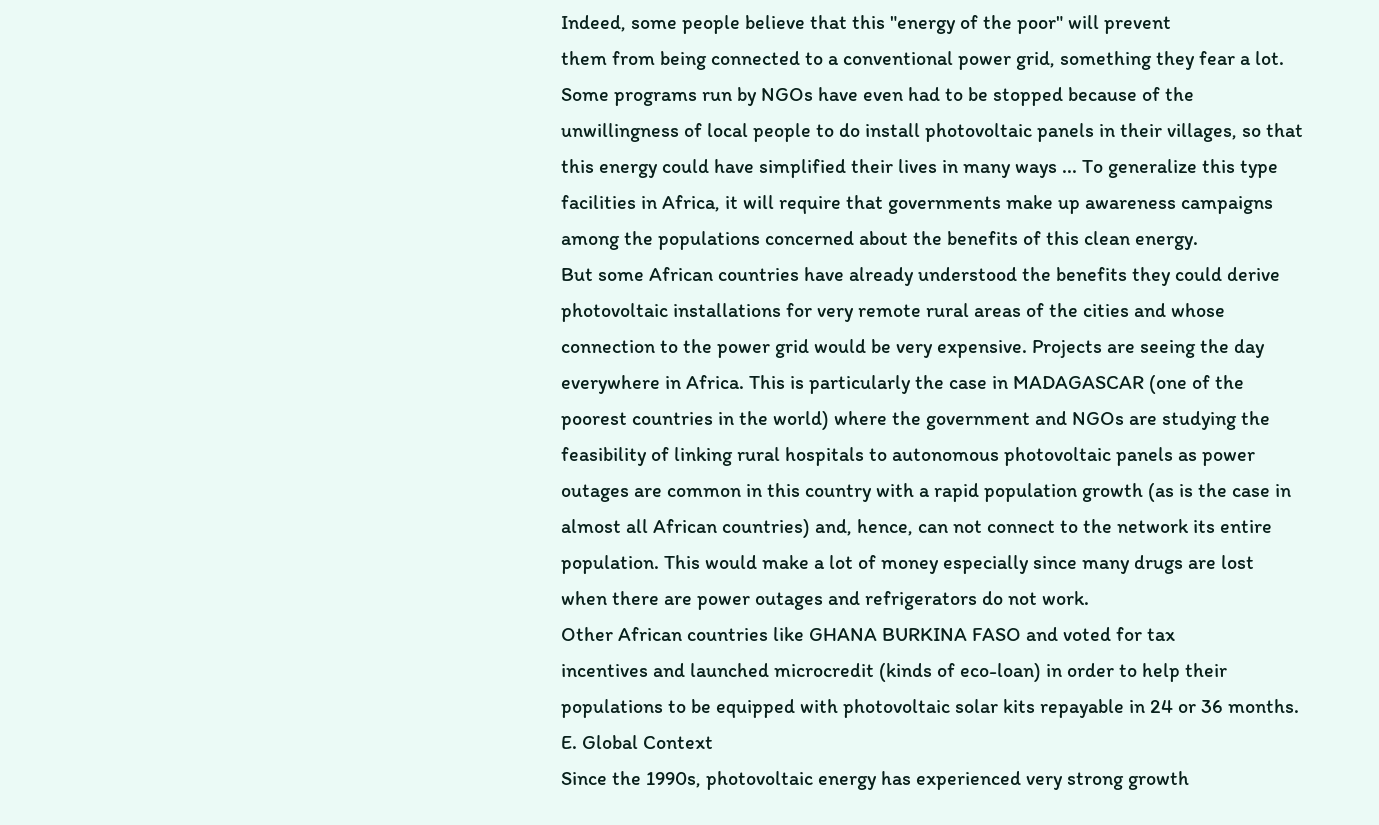Indeed, some people believe that this "energy of the poor" will prevent
them from being connected to a conventional power grid, something they fear a lot.
Some programs run by NGOs have even had to be stopped because of the
unwillingness of local people to do install photovoltaic panels in their villages, so that
this energy could have simplified their lives in many ways ... To generalize this type
facilities in Africa, it will require that governments make up awareness campaigns
among the populations concerned about the benefits of this clean energy.
But some African countries have already understood the benefits they could derive
photovoltaic installations for very remote rural areas of the cities and whose
connection to the power grid would be very expensive. Projects are seeing the day
everywhere in Africa. This is particularly the case in MADAGASCAR (one of the
poorest countries in the world) where the government and NGOs are studying the
feasibility of linking rural hospitals to autonomous photovoltaic panels as power
outages are common in this country with a rapid population growth (as is the case in
almost all African countries) and, hence, can not connect to the network its entire
population. This would make a lot of money especially since many drugs are lost
when there are power outages and refrigerators do not work.
Other African countries like GHANA BURKINA FASO and voted for tax
incentives and launched microcredit (kinds of eco-loan) in order to help their
populations to be equipped with photovoltaic solar kits repayable in 24 or 36 months.
E. Global Context
Since the 1990s, photovoltaic energy has experienced very strong growth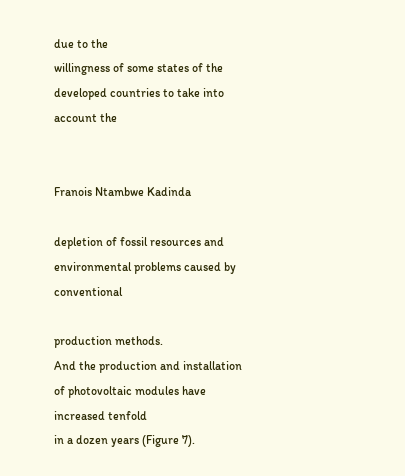due to the
willingness of some states of the developed countries to take into account the


Franois Ntambwe Kadinda

depletion of fossil resources and environmental problems caused by conventional

production methods.
And the production and installation of photovoltaic modules have increased tenfold
in a dozen years (Figure 7).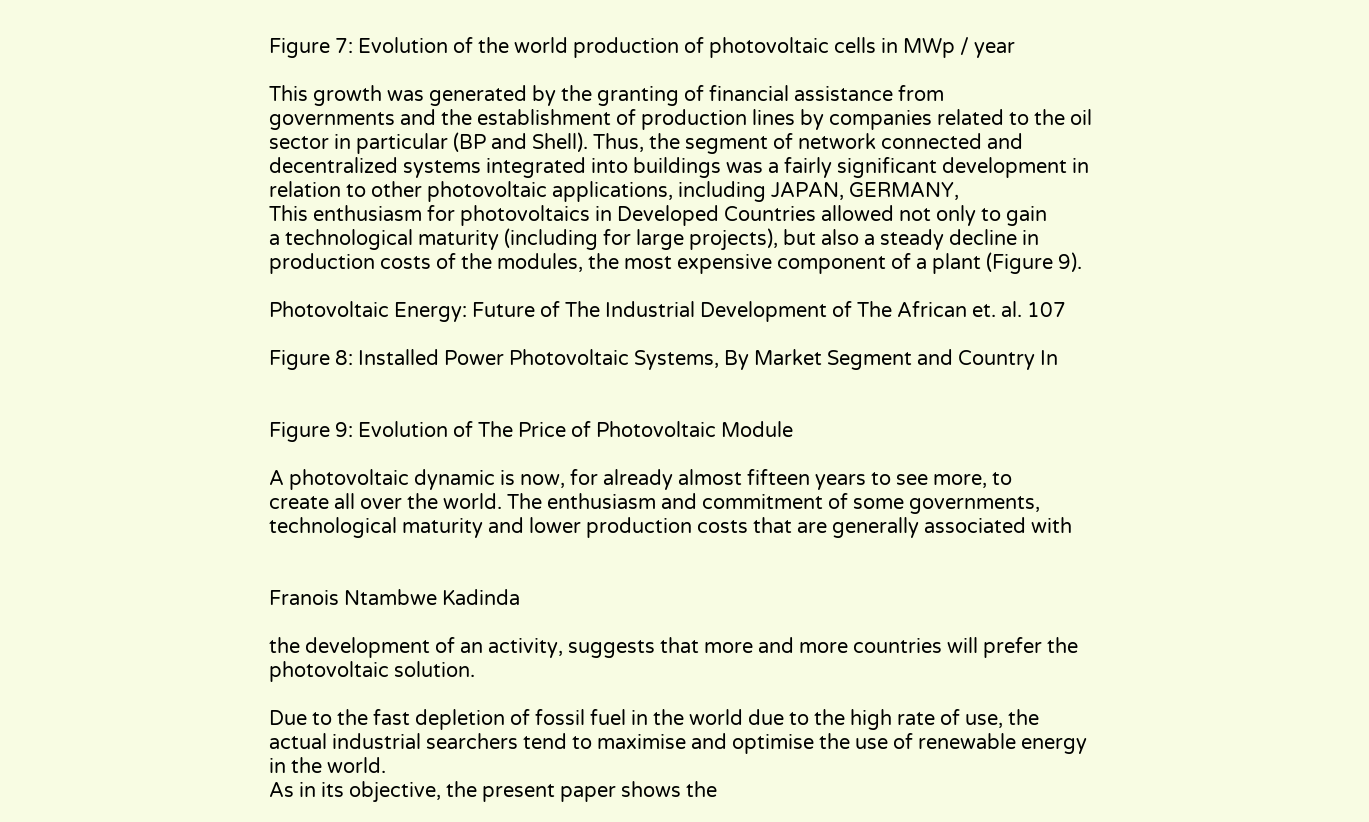Figure 7: Evolution of the world production of photovoltaic cells in MWp / year

This growth was generated by the granting of financial assistance from
governments and the establishment of production lines by companies related to the oil
sector in particular (BP and Shell). Thus, the segment of network connected and
decentralized systems integrated into buildings was a fairly significant development in
relation to other photovoltaic applications, including JAPAN, GERMANY,
This enthusiasm for photovoltaics in Developed Countries allowed not only to gain
a technological maturity (including for large projects), but also a steady decline in
production costs of the modules, the most expensive component of a plant (Figure 9).

Photovoltaic Energy: Future of The Industrial Development of The African et. al. 107

Figure 8: Installed Power Photovoltaic Systems, By Market Segment and Country In


Figure 9: Evolution of The Price of Photovoltaic Module

A photovoltaic dynamic is now, for already almost fifteen years to see more, to
create all over the world. The enthusiasm and commitment of some governments,
technological maturity and lower production costs that are generally associated with


Franois Ntambwe Kadinda

the development of an activity, suggests that more and more countries will prefer the
photovoltaic solution.

Due to the fast depletion of fossil fuel in the world due to the high rate of use, the
actual industrial searchers tend to maximise and optimise the use of renewable energy
in the world.
As in its objective, the present paper shows the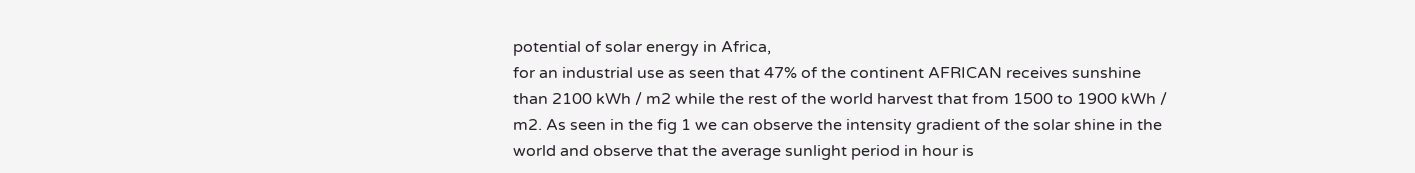potential of solar energy in Africa,
for an industrial use as seen that 47% of the continent AFRICAN receives sunshine
than 2100 kWh / m2 while the rest of the world harvest that from 1500 to 1900 kWh /
m2. As seen in the fig 1 we can observe the intensity gradient of the solar shine in the
world and observe that the average sunlight period in hour is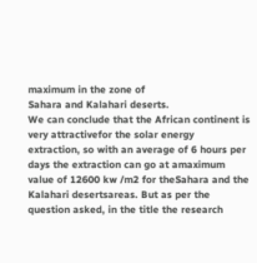maximum in the zone of
Sahara and Kalahari deserts.
We can conclude that the African continent is very attractivefor the solar energy
extraction, so with an average of 6 hours per days the extraction can go at amaximum
value of 12600 kw /m2 for theSahara and the Kalahari desertsareas. But as per the
question asked, in the title the research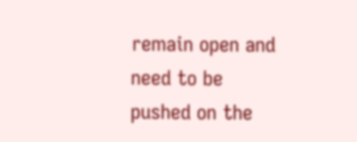remain open and need to be pushed on the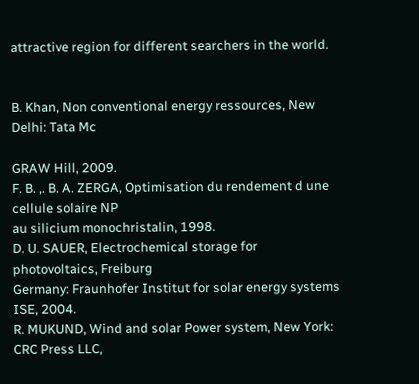attractive region for different searchers in the world.


B. Khan, Non conventional energy ressources, New Delhi: Tata Mc

GRAW Hill, 2009.
F. B. ,. B. A. ZERGA, Optimisation du rendement d une cellule solaire NP
au silicium monochristalin, 1998.
D. U. SAUER, Electrochemical storage for photovoltaics, Freiburg
Germany: Fraunhofer Institut for solar energy systems ISE, 2004.
R. MUKUND, Wind and solar Power system, New York: CRC Press LLC,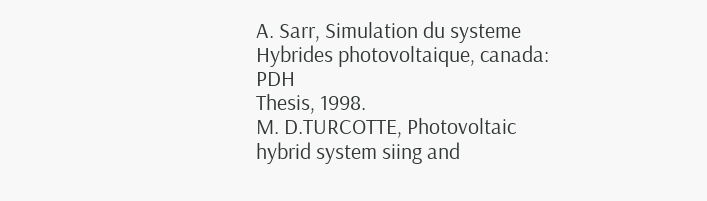A. Sarr, Simulation du systeme Hybrides photovoltaique, canada: PDH
Thesis, 1998.
M. D.TURCOTTE, Photovoltaic hybrid system siing and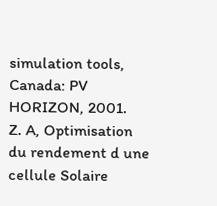simulation tools,
Canada: PV HORIZON, 2001.
Z. A, Optimisation du rendement d une cellule Solaire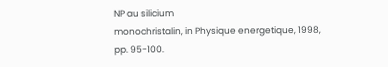NP au silicium
monochristalin, in Physique energetique, 1998, pp. 95-100.